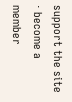support the site ⋅ become a member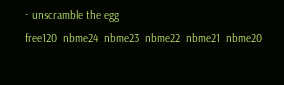⋅ unscramble the egg
free120  nbme24  nbme23  nbme22  nbme21  nbme20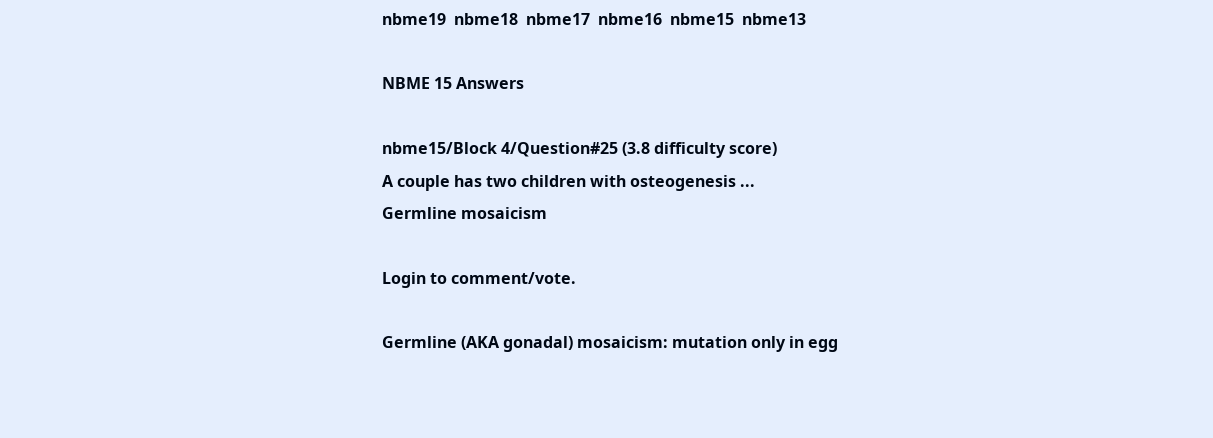nbme19  nbme18  nbme17  nbme16  nbme15  nbme13

NBME 15 Answers

nbme15/Block 4/Question#25 (3.8 difficulty score)
A couple has two children with osteogenesis ...
Germline mosaicism

Login to comment/vote.

Germline (AKA gonadal) mosaicism: mutation only in egg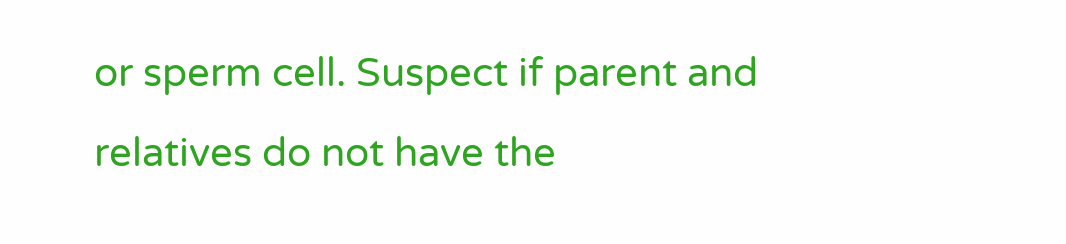or sperm cell. Suspect if parent and relatives do not have the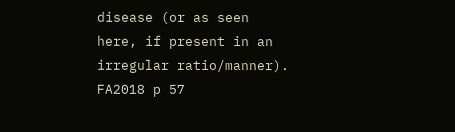disease (or as seen here, if present in an irregular ratio/manner). FA2018 p 57